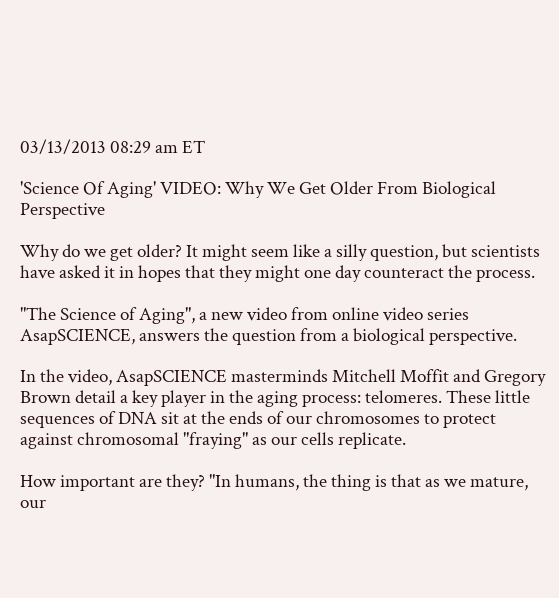03/13/2013 08:29 am ET

'Science Of Aging' VIDEO: Why We Get Older From Biological Perspective

Why do we get older? It might seem like a silly question, but scientists have asked it in hopes that they might one day counteract the process.

"The Science of Aging", a new video from online video series AsapSCIENCE, answers the question from a biological perspective.

In the video, AsapSCIENCE masterminds Mitchell Moffit and Gregory Brown detail a key player in the aging process: telomeres. These little sequences of DNA sit at the ends of our chromosomes to protect against chromosomal "fraying" as our cells replicate.

How important are they? "In humans, the thing is that as we mature, our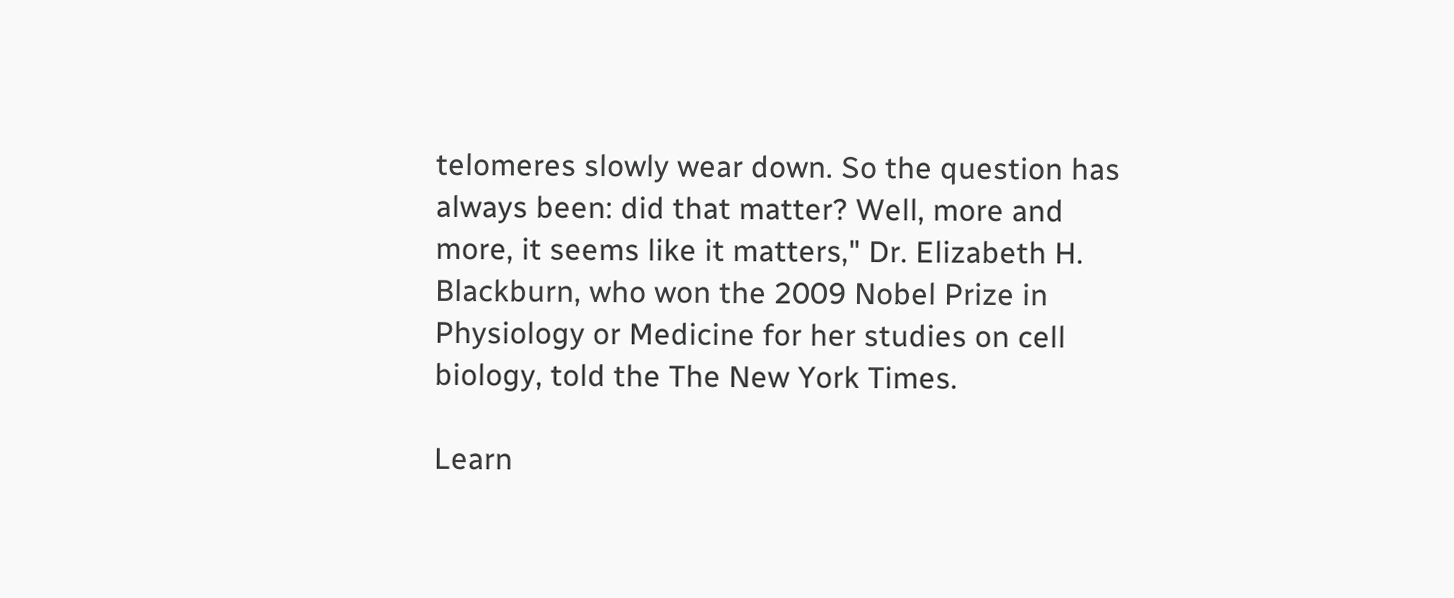telomeres slowly wear down. So the question has always been: did that matter? Well, more and more, it seems like it matters," Dr. Elizabeth H. Blackburn, who won the 2009 Nobel Prize in Physiology or Medicine for her studies on cell biology, told the The New York Times.

Learn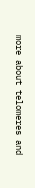more about telomeres and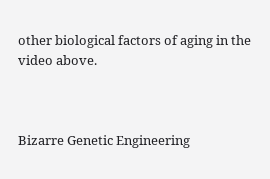other biological factors of aging in the video above.



Bizarre Genetic Engineering